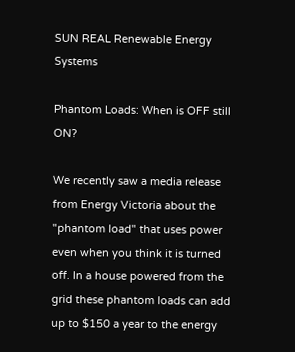SUN REAL Renewable Energy Systems

Phantom Loads: When is OFF still ON?

We recently saw a media release from Energy Victoria about the "phantom load" that uses power even when you think it is turned off. In a house powered from the grid these phantom loads can add up to $150 a year to the energy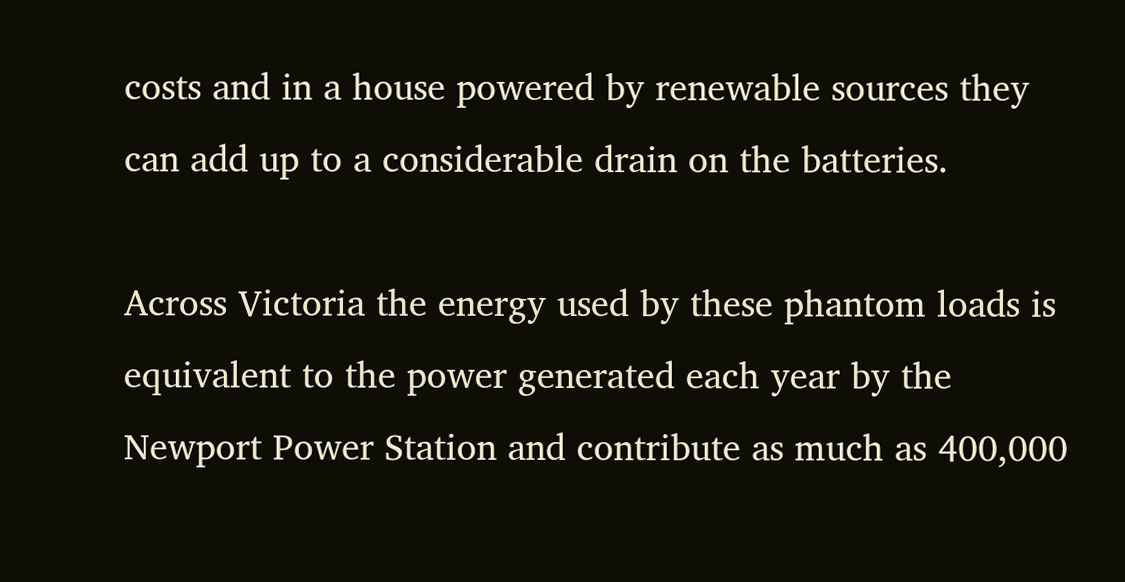costs and in a house powered by renewable sources they can add up to a considerable drain on the batteries.

Across Victoria the energy used by these phantom loads is equivalent to the power generated each year by the Newport Power Station and contribute as much as 400,000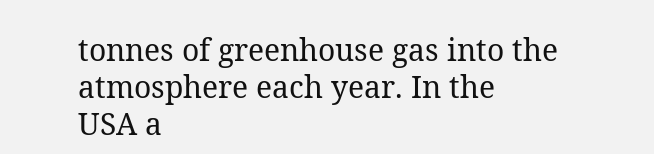tonnes of greenhouse gas into the atmosphere each year. In the USA a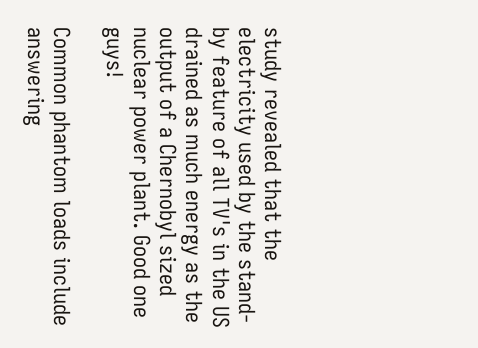study revealed that the electricity used by the stand-by feature of all TV's in the US drained as much energy as the output of a Chernobyl sized nuclear power plant. Good one guys!

Common phantom loads include answering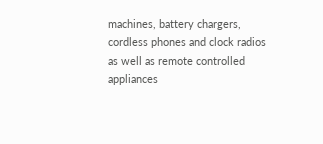machines, battery chargers, cordless phones and clock radios as well as remote controlled appliances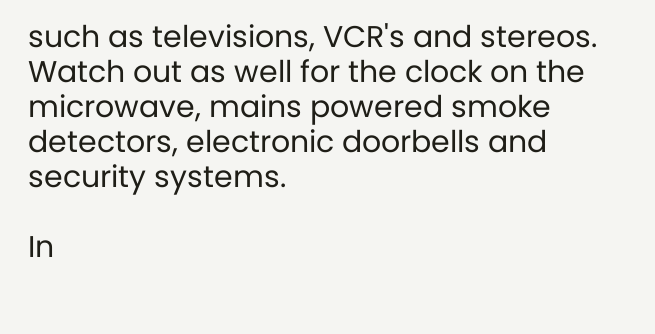such as televisions, VCR's and stereos. Watch out as well for the clock on the microwave, mains powered smoke detectors, electronic doorbells and security systems.

In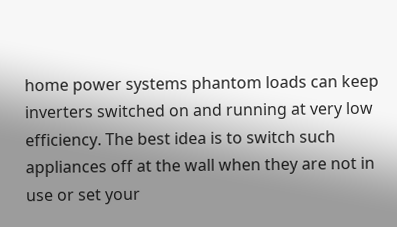home power systems phantom loads can keep inverters switched on and running at very low efficiency. The best idea is to switch such appliances off at the wall when they are not in use or set your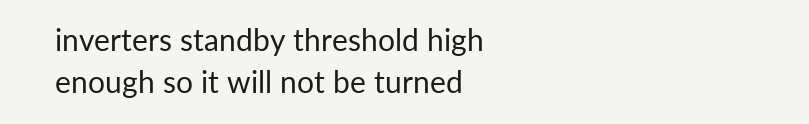inverters standby threshold high enough so it will not be turned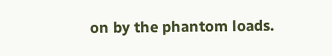on by the phantom loads.